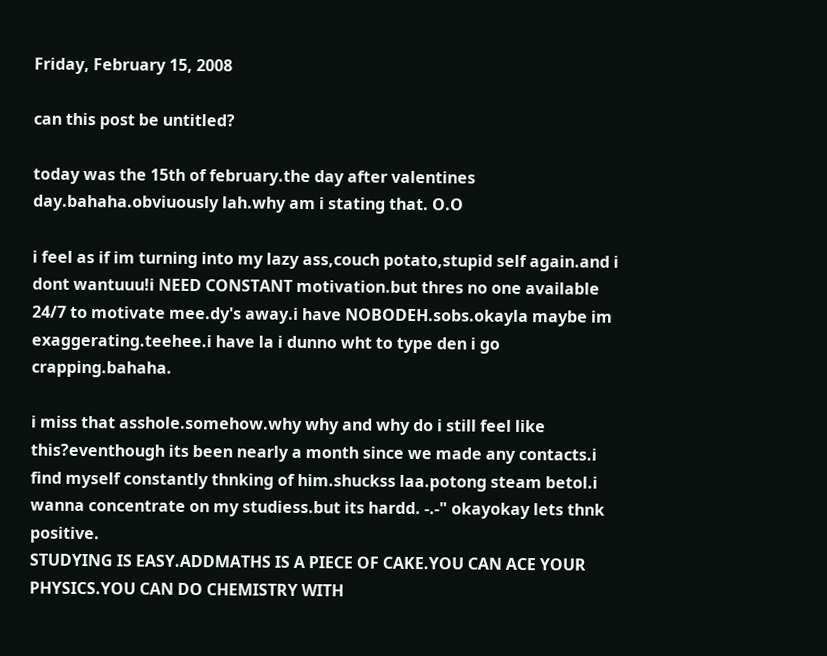Friday, February 15, 2008

can this post be untitled?

today was the 15th of february.the day after valentines day.bahaha.obviuously lah.why am i stating that. O.O

i feel as if im turning into my lazy ass,couch potato,stupid self again.and i dont wantuuu!i NEED CONSTANT motivation.but thres no one available 24/7 to motivate mee.dy's away.i have NOBODEH.sobs.okayla maybe im exaggerating.teehee.i have la i dunno wht to type den i go crapping.bahaha.

i miss that asshole.somehow.why why and why do i still feel like this?eventhough its been nearly a month since we made any contacts.i find myself constantly thnking of him.shuckss laa.potong steam betol.i wanna concentrate on my studiess.but its hardd. -.-" okayokay lets thnk positive.
STUDYING IS EASY.ADDMATHS IS A PIECE OF CAKE.YOU CAN ACE YOUR PHYSICS.YOU CAN DO CHEMISTRY WITH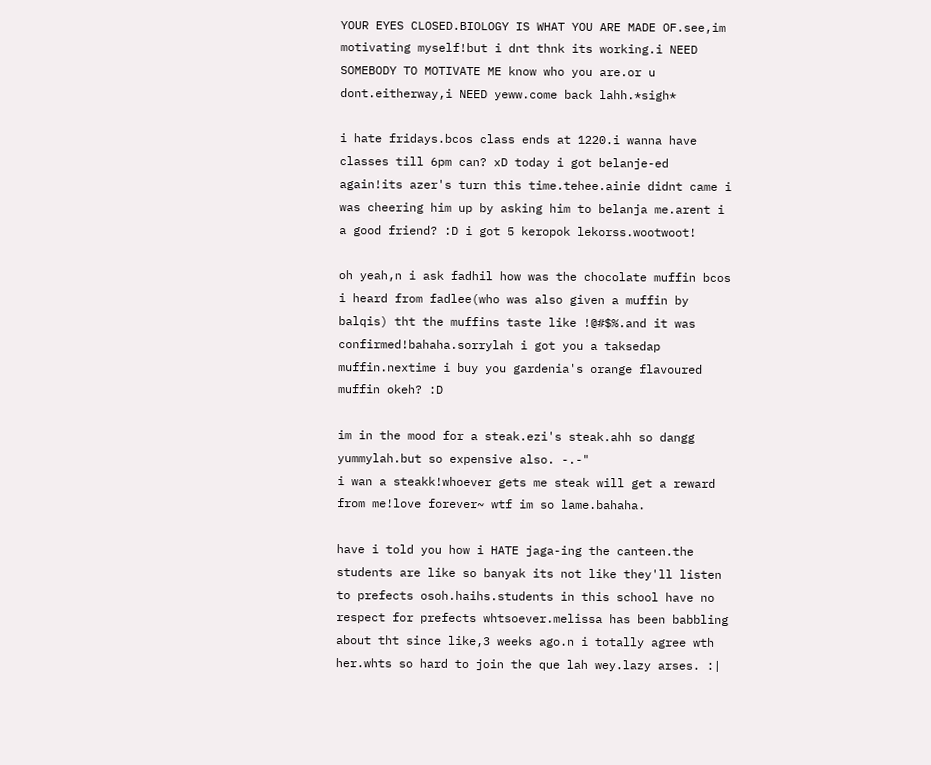YOUR EYES CLOSED.BIOLOGY IS WHAT YOU ARE MADE OF.see,im motivating myself!but i dnt thnk its working.i NEED SOMEBODY TO MOTIVATE ME know who you are.or u dont.eitherway,i NEED yeww.come back lahh.*sigh*

i hate fridays.bcos class ends at 1220.i wanna have classes till 6pm can? xD today i got belanje-ed again!its azer's turn this time.tehee.ainie didnt came i was cheering him up by asking him to belanja me.arent i a good friend? :D i got 5 keropok lekorss.wootwoot!

oh yeah,n i ask fadhil how was the chocolate muffin bcos i heard from fadlee(who was also given a muffin by balqis) tht the muffins taste like !@#$%.and it was confirmed!bahaha.sorrylah i got you a taksedap muffin.nextime i buy you gardenia's orange flavoured muffin okeh? :D

im in the mood for a steak.ezi's steak.ahh so dangg yummylah.but so expensive also. -.-"
i wan a steakk!whoever gets me steak will get a reward from me!love forever~ wtf im so lame.bahaha.

have i told you how i HATE jaga-ing the canteen.the students are like so banyak its not like they'll listen to prefects osoh.haihs.students in this school have no respect for prefects whtsoever.melissa has been babbling about tht since like,3 weeks ago.n i totally agree wth her.whts so hard to join the que lah wey.lazy arses. :|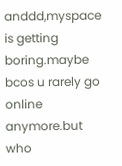anddd,myspace is getting boring.maybe bcos u rarely go online anymore.but who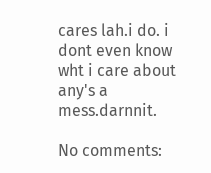cares lah.i do. i dont even know wht i care about any's a mess.darnnit.

No comments: